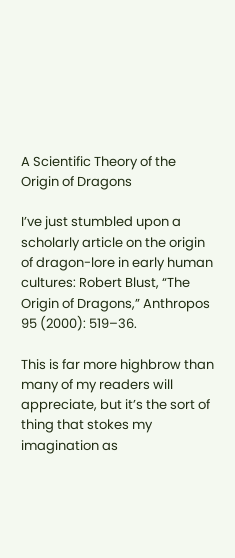A Scientific Theory of the Origin of Dragons

I’ve just stumbled upon a scholarly article on the origin of dragon-lore in early human cultures: Robert Blust, “The Origin of Dragons,” Anthropos 95 (2000): 519–36.

This is far more highbrow than many of my readers will appreciate, but it’s the sort of thing that stokes my imagination as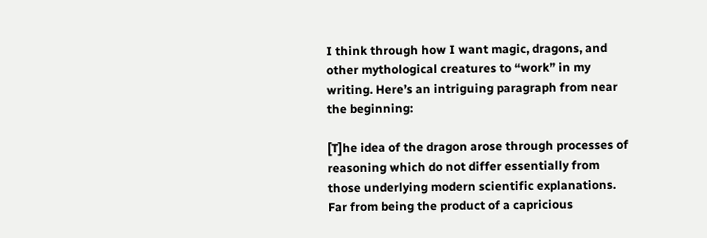I think through how I want magic, dragons, and other mythological creatures to “work” in my writing. Here’s an intriguing paragraph from near the beginning:

[T]he idea of the dragon arose through processes of reasoning which do not differ essentially from those underlying modern scientific explanations. Far from being the product of a capricious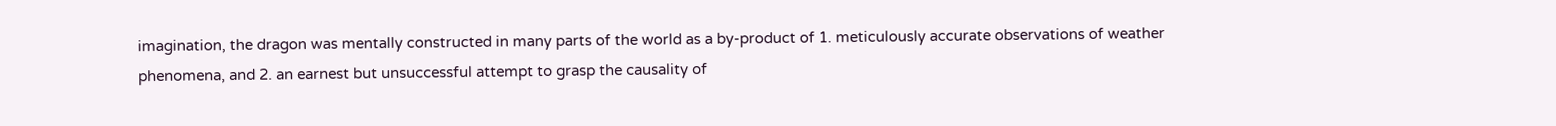imagination, the dragon was mentally constructed in many parts of the world as a by-product of 1. meticulously accurate observations of weather phenomena, and 2. an earnest but unsuccessful attempt to grasp the causality of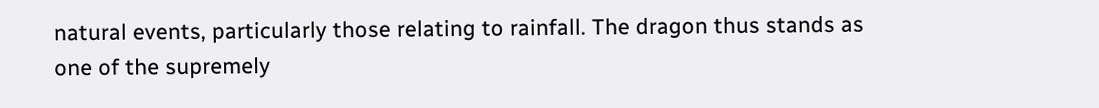natural events, particularly those relating to rainfall. The dragon thus stands as one of the supremely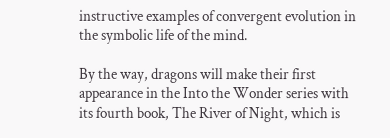instructive examples of convergent evolution in the symbolic life of the mind.

By the way, dragons will make their first appearance in the Into the Wonder series with its fourth book, The River of Night, which is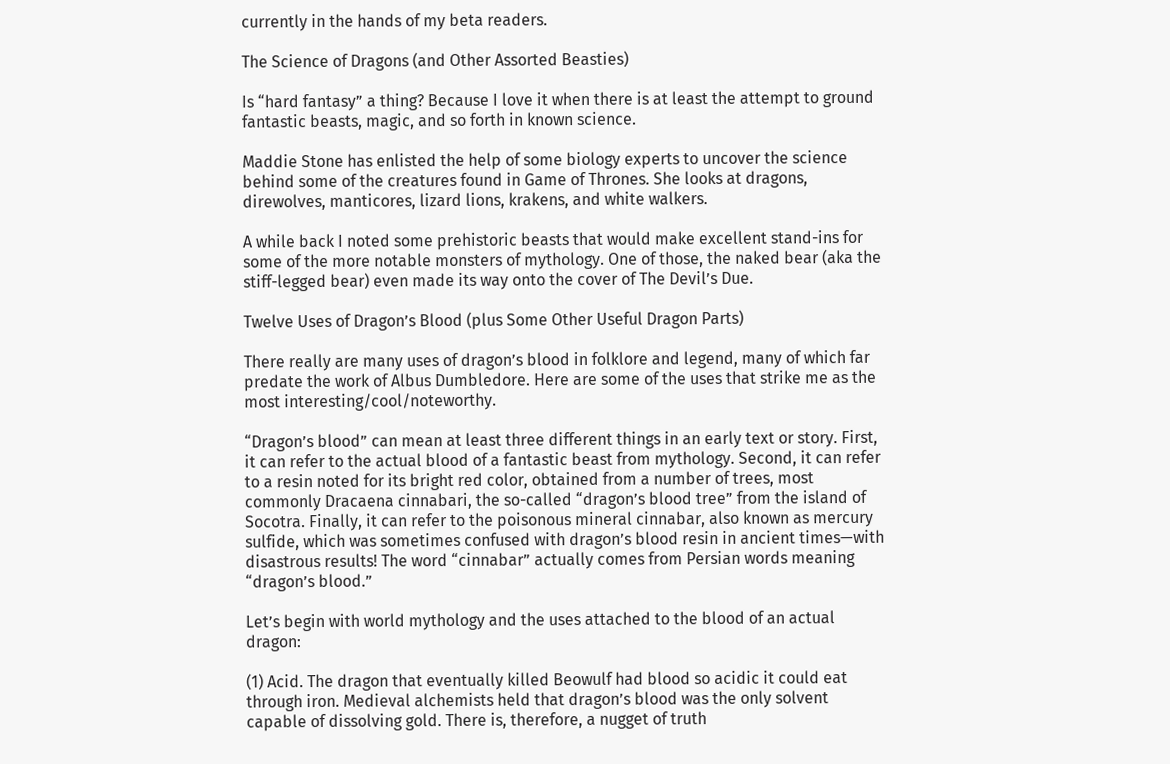currently in the hands of my beta readers.

The Science of Dragons (and Other Assorted Beasties)

Is “hard fantasy” a thing? Because I love it when there is at least the attempt to ground fantastic beasts, magic, and so forth in known science.

Maddie Stone has enlisted the help of some biology experts to uncover the science behind some of the creatures found in Game of Thrones. She looks at dragons, direwolves, manticores, lizard lions, krakens, and white walkers.

A while back I noted some prehistoric beasts that would make excellent stand-ins for some of the more notable monsters of mythology. One of those, the naked bear (aka the stiff-legged bear) even made its way onto the cover of The Devil’s Due.

Twelve Uses of Dragon’s Blood (plus Some Other Useful Dragon Parts)

There really are many uses of dragon’s blood in folklore and legend, many of which far predate the work of Albus Dumbledore. Here are some of the uses that strike me as the most interesting/cool/noteworthy.

“Dragon’s blood” can mean at least three different things in an early text or story. First, it can refer to the actual blood of a fantastic beast from mythology. Second, it can refer to a resin noted for its bright red color, obtained from a number of trees, most commonly Dracaena cinnabari, the so-called “dragon’s blood tree” from the island of Socotra. Finally, it can refer to the poisonous mineral cinnabar, also known as mercury sulfide, which was sometimes confused with dragon’s blood resin in ancient times—with disastrous results! The word “cinnabar” actually comes from Persian words meaning “dragon’s blood.”

Let’s begin with world mythology and the uses attached to the blood of an actual dragon:

(1) Acid. The dragon that eventually killed Beowulf had blood so acidic it could eat through iron. Medieval alchemists held that dragon’s blood was the only solvent capable of dissolving gold. There is, therefore, a nugget of truth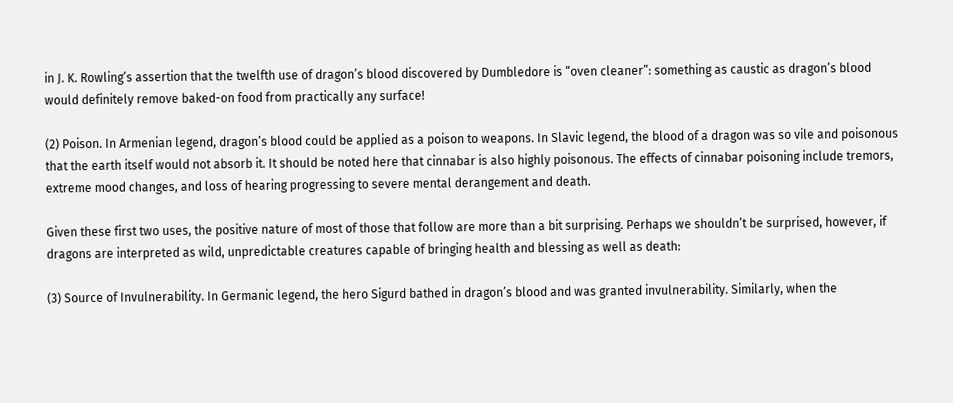in J. K. Rowling’s assertion that the twelfth use of dragon’s blood discovered by Dumbledore is “oven cleaner”: something as caustic as dragon’s blood would definitely remove baked-on food from practically any surface!

(2) Poison. In Armenian legend, dragon’s blood could be applied as a poison to weapons. In Slavic legend, the blood of a dragon was so vile and poisonous that the earth itself would not absorb it. It should be noted here that cinnabar is also highly poisonous. The effects of cinnabar poisoning include tremors, extreme mood changes, and loss of hearing progressing to severe mental derangement and death.

Given these first two uses, the positive nature of most of those that follow are more than a bit surprising. Perhaps we shouldn’t be surprised, however, if dragons are interpreted as wild, unpredictable creatures capable of bringing health and blessing as well as death:

(3) Source of Invulnerability. In Germanic legend, the hero Sigurd bathed in dragon’s blood and was granted invulnerability. Similarly, when the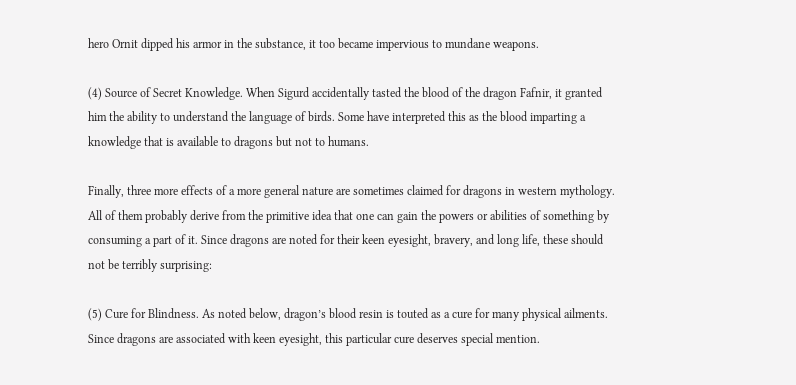hero Ornit dipped his armor in the substance, it too became impervious to mundane weapons.

(4) Source of Secret Knowledge. When Sigurd accidentally tasted the blood of the dragon Fafnir, it granted him the ability to understand the language of birds. Some have interpreted this as the blood imparting a knowledge that is available to dragons but not to humans.

Finally, three more effects of a more general nature are sometimes claimed for dragons in western mythology. All of them probably derive from the primitive idea that one can gain the powers or abilities of something by consuming a part of it. Since dragons are noted for their keen eyesight, bravery, and long life, these should not be terribly surprising:

(5) Cure for Blindness. As noted below, dragon’s blood resin is touted as a cure for many physical ailments. Since dragons are associated with keen eyesight, this particular cure deserves special mention.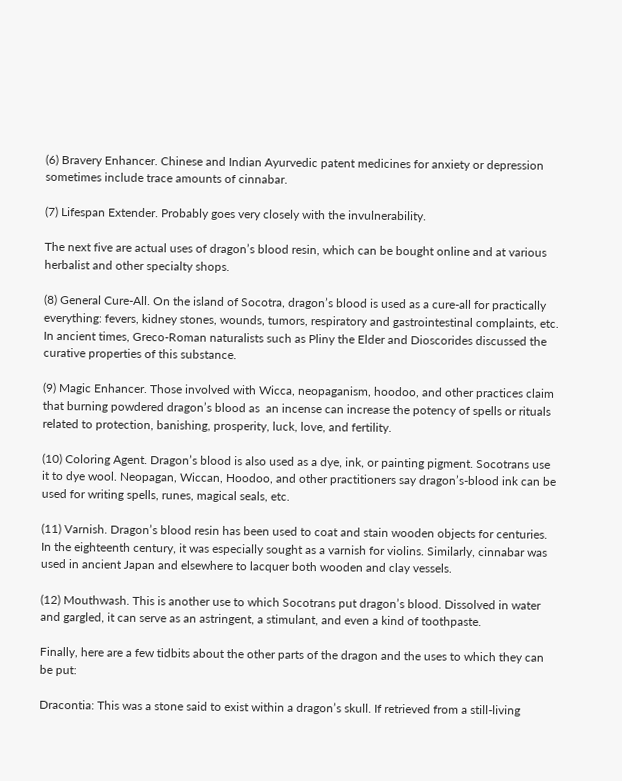(6) Bravery Enhancer. Chinese and Indian Ayurvedic patent medicines for anxiety or depression sometimes include trace amounts of cinnabar.

(7) Lifespan Extender. Probably goes very closely with the invulnerability.

The next five are actual uses of dragon’s blood resin, which can be bought online and at various herbalist and other specialty shops.

(8) General Cure-All. On the island of Socotra, dragon’s blood is used as a cure-all for practically everything: fevers, kidney stones, wounds, tumors, respiratory and gastrointestinal complaints, etc. In ancient times, Greco-Roman naturalists such as Pliny the Elder and Dioscorides discussed the curative properties of this substance.

(9) Magic Enhancer. Those involved with Wicca, neopaganism, hoodoo, and other practices claim that burning powdered dragon’s blood as  an incense can increase the potency of spells or rituals related to protection, banishing, prosperity, luck, love, and fertility.

(10) Coloring Agent. Dragon’s blood is also used as a dye, ink, or painting pigment. Socotrans use it to dye wool. Neopagan, Wiccan, Hoodoo, and other practitioners say dragon’s-blood ink can be used for writing spells, runes, magical seals, etc.

(11) Varnish. Dragon’s blood resin has been used to coat and stain wooden objects for centuries. In the eighteenth century, it was especially sought as a varnish for violins. Similarly, cinnabar was used in ancient Japan and elsewhere to lacquer both wooden and clay vessels.

(12) Mouthwash. This is another use to which Socotrans put dragon’s blood. Dissolved in water and gargled, it can serve as an astringent, a stimulant, and even a kind of toothpaste.

Finally, here are a few tidbits about the other parts of the dragon and the uses to which they can be put:

Dracontia: This was a stone said to exist within a dragon’s skull. If retrieved from a still-living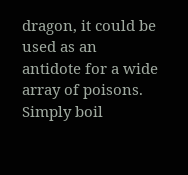dragon, it could be used as an antidote for a wide array of poisons. Simply boil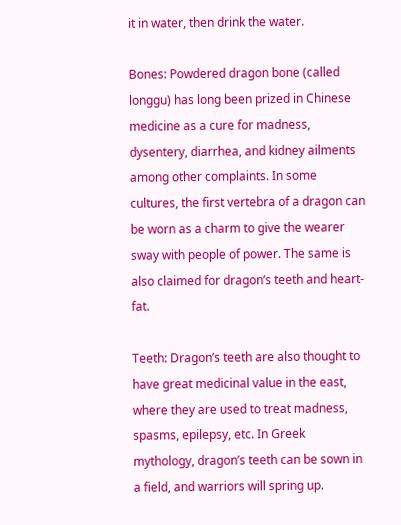it in water, then drink the water.

Bones: Powdered dragon bone (called longgu) has long been prized in Chinese medicine as a cure for madness, dysentery, diarrhea, and kidney ailments among other complaints. In some cultures, the first vertebra of a dragon can be worn as a charm to give the wearer sway with people of power. The same is also claimed for dragon’s teeth and heart-fat.

Teeth: Dragon’s teeth are also thought to have great medicinal value in the east, where they are used to treat madness, spasms, epilepsy, etc. In Greek mythology, dragon’s teeth can be sown in a field, and warriors will spring up.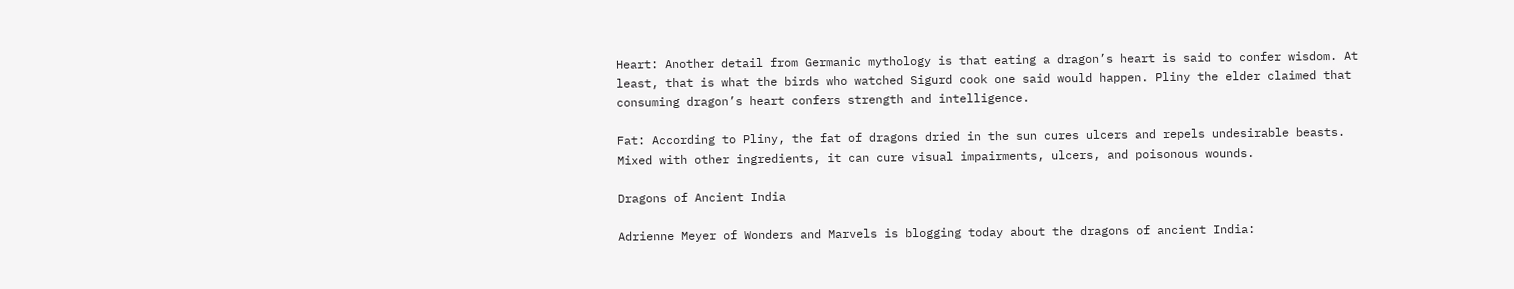Heart: Another detail from Germanic mythology is that eating a dragon’s heart is said to confer wisdom. At least, that is what the birds who watched Sigurd cook one said would happen. Pliny the elder claimed that consuming dragon’s heart confers strength and intelligence.

Fat: According to Pliny, the fat of dragons dried in the sun cures ulcers and repels undesirable beasts. Mixed with other ingredients, it can cure visual impairments, ulcers, and poisonous wounds.

Dragons of Ancient India

Adrienne Meyer of Wonders and Marvels is blogging today about the dragons of ancient India: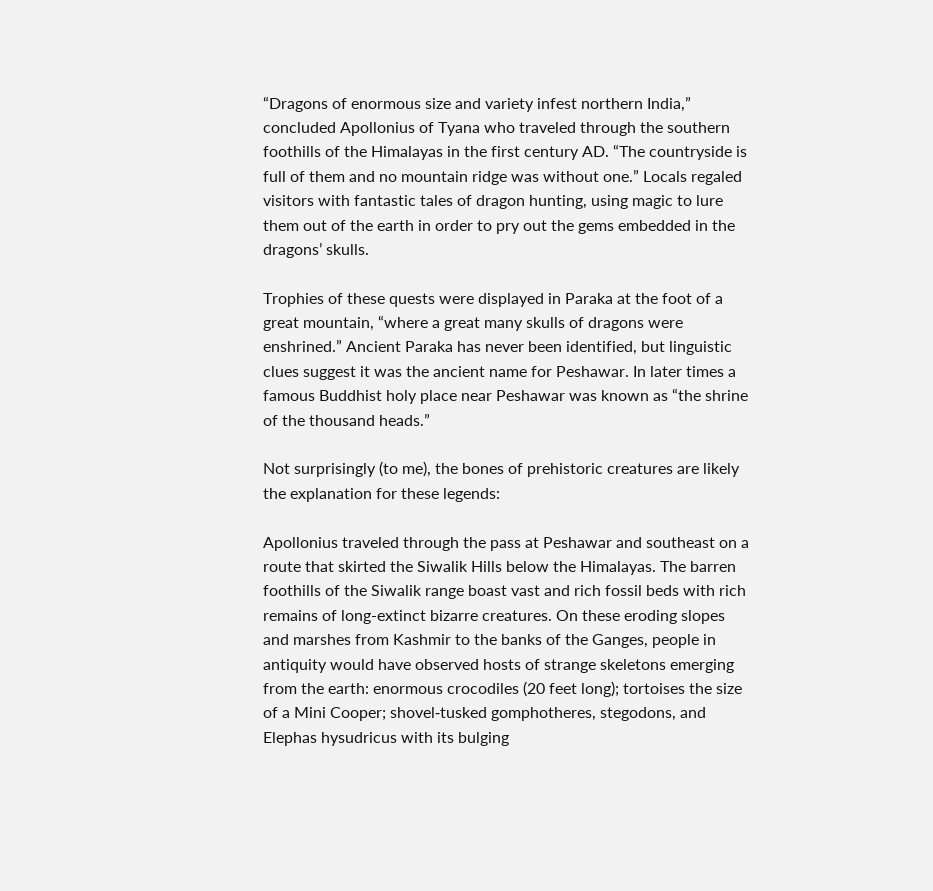“Dragons of enormous size and variety infest northern India,” concluded Apollonius of Tyana who traveled through the southern foothills of the Himalayas in the first century AD. “The countryside is full of them and no mountain ridge was without one.” Locals regaled visitors with fantastic tales of dragon hunting, using magic to lure them out of the earth in order to pry out the gems embedded in the dragons’ skulls.

Trophies of these quests were displayed in Paraka at the foot of a great mountain, “where a great many skulls of dragons were enshrined.” Ancient Paraka has never been identified, but linguistic clues suggest it was the ancient name for Peshawar. In later times a famous Buddhist holy place near Peshawar was known as “the shrine of the thousand heads.”

Not surprisingly (to me), the bones of prehistoric creatures are likely the explanation for these legends:

Apollonius traveled through the pass at Peshawar and southeast on a route that skirted the Siwalik Hills below the Himalayas. The barren foothills of the Siwalik range boast vast and rich fossil beds with rich remains of long-extinct bizarre creatures. On these eroding slopes and marshes from Kashmir to the banks of the Ganges, people in antiquity would have observed hosts of strange skeletons emerging from the earth: enormous crocodiles (20 feet long); tortoises the size of a Mini Cooper; shovel‑tusked gomphotheres, stegodons, and Elephas hysudricus with its bulging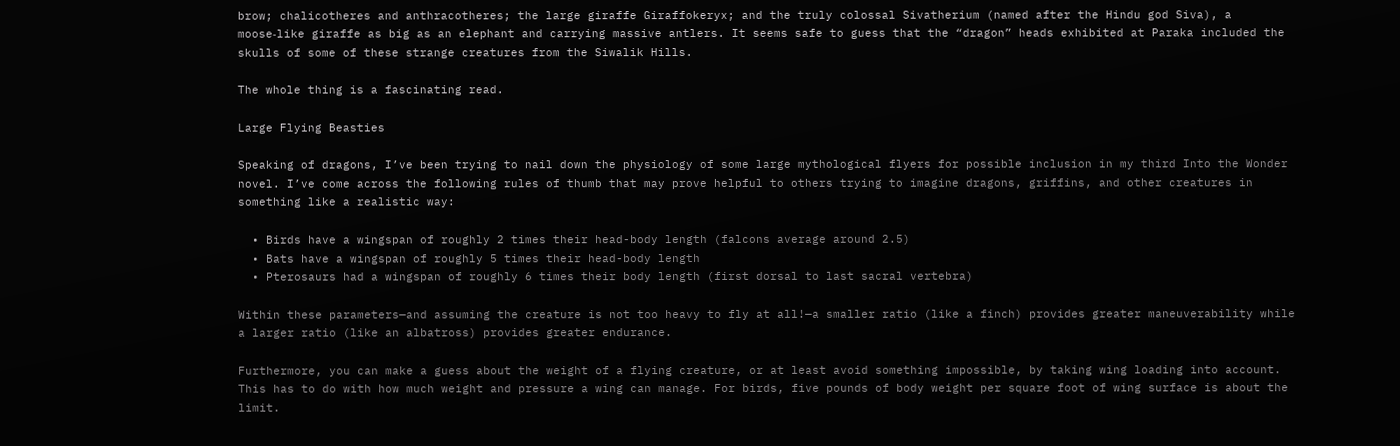brow; chalicotheres and anthracotheres; the large giraffe Giraffokeryx; and the truly colossal Sivatherium (named after the Hindu god Siva), a moose‑like giraffe as big as an elephant and carrying massive antlers. It seems safe to guess that the “dragon” heads exhibited at Paraka included the skulls of some of these strange creatures from the Siwalik Hills.

The whole thing is a fascinating read.

Large Flying Beasties

Speaking of dragons, I’ve been trying to nail down the physiology of some large mythological flyers for possible inclusion in my third Into the Wonder novel. I’ve come across the following rules of thumb that may prove helpful to others trying to imagine dragons, griffins, and other creatures in something like a realistic way:

  • Birds have a wingspan of roughly 2 times their head-body length (falcons average around 2.5)
  • Bats have a wingspan of roughly 5 times their head-body length
  • Pterosaurs had a wingspan of roughly 6 times their body length (first dorsal to last sacral vertebra)

Within these parameters—and assuming the creature is not too heavy to fly at all!—a smaller ratio (like a finch) provides greater maneuverability while a larger ratio (like an albatross) provides greater endurance.

Furthermore, you can make a guess about the weight of a flying creature, or at least avoid something impossible, by taking wing loading into account. This has to do with how much weight and pressure a wing can manage. For birds, five pounds of body weight per square foot of wing surface is about the limit.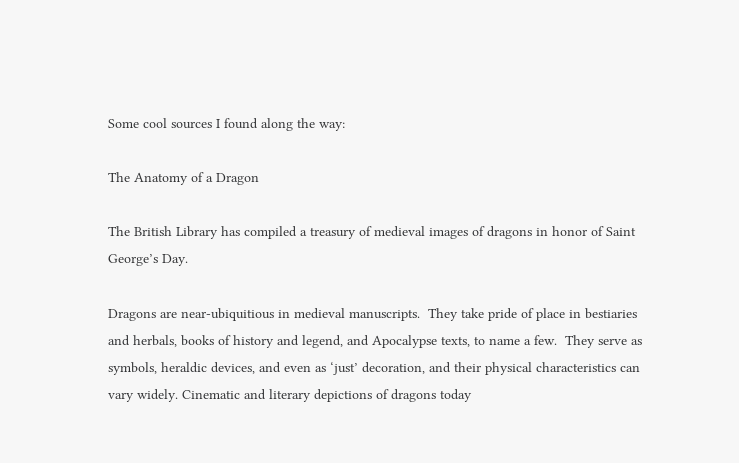Some cool sources I found along the way:

The Anatomy of a Dragon

The British Library has compiled a treasury of medieval images of dragons in honor of Saint George’s Day.

Dragons are near-ubiquitious in medieval manuscripts.  They take pride of place in bestiaries and herbals, books of history and legend, and Apocalypse texts, to name a few.  They serve as symbols, heraldic devices, and even as ‘just’ decoration, and their physical characteristics can vary widely. Cinematic and literary depictions of dragons today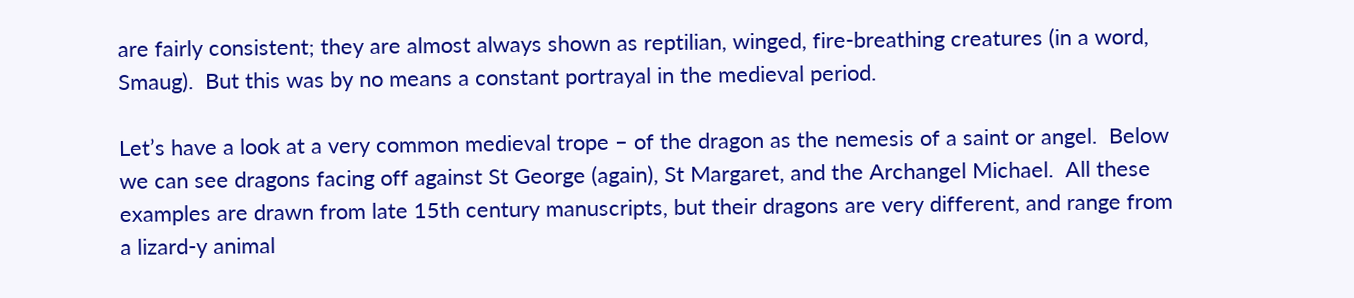are fairly consistent; they are almost always shown as reptilian, winged, fire-breathing creatures (in a word, Smaug).  But this was by no means a constant portrayal in the medieval period.

Let’s have a look at a very common medieval trope – of the dragon as the nemesis of a saint or angel.  Below we can see dragons facing off against St George (again), St Margaret, and the Archangel Michael.  All these examples are drawn from late 15th century manuscripts, but their dragons are very different, and range from a lizard-y animal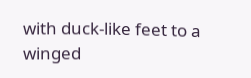with duck-like feet to a winged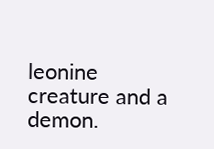leonine creature and a demon.